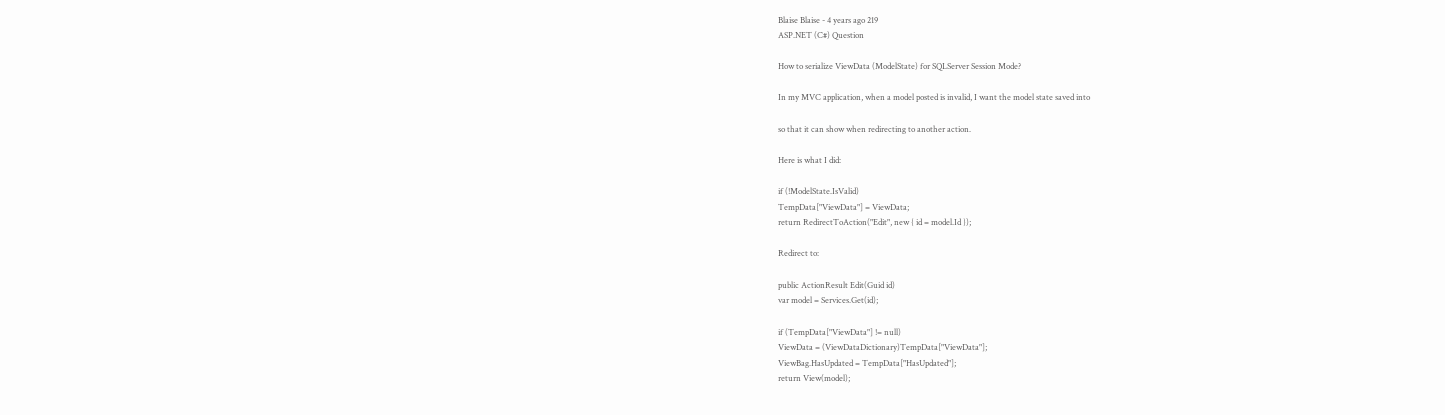Blaise Blaise - 4 years ago 219
ASP.NET (C#) Question

How to serialize ViewData (ModelState) for SQLServer Session Mode?

In my MVC application, when a model posted is invalid, I want the model state saved into

so that it can show when redirecting to another action.

Here is what I did:

if (!ModelState.IsValid)
TempData["ViewData"] = ViewData;
return RedirectToAction("Edit", new { id = model.Id });

Redirect to:

public ActionResult Edit(Guid id)
var model = Services.Get(id);

if (TempData["ViewData"] != null)
ViewData = (ViewDataDictionary)TempData["ViewData"];
ViewBag.HasUpdated = TempData["HasUpdated"];
return View(model);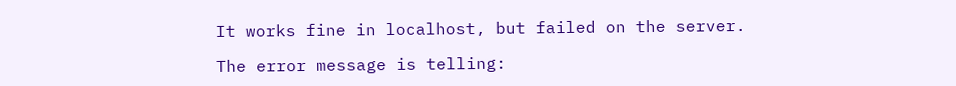It works fine in localhost, but failed on the server.

The error message is telling: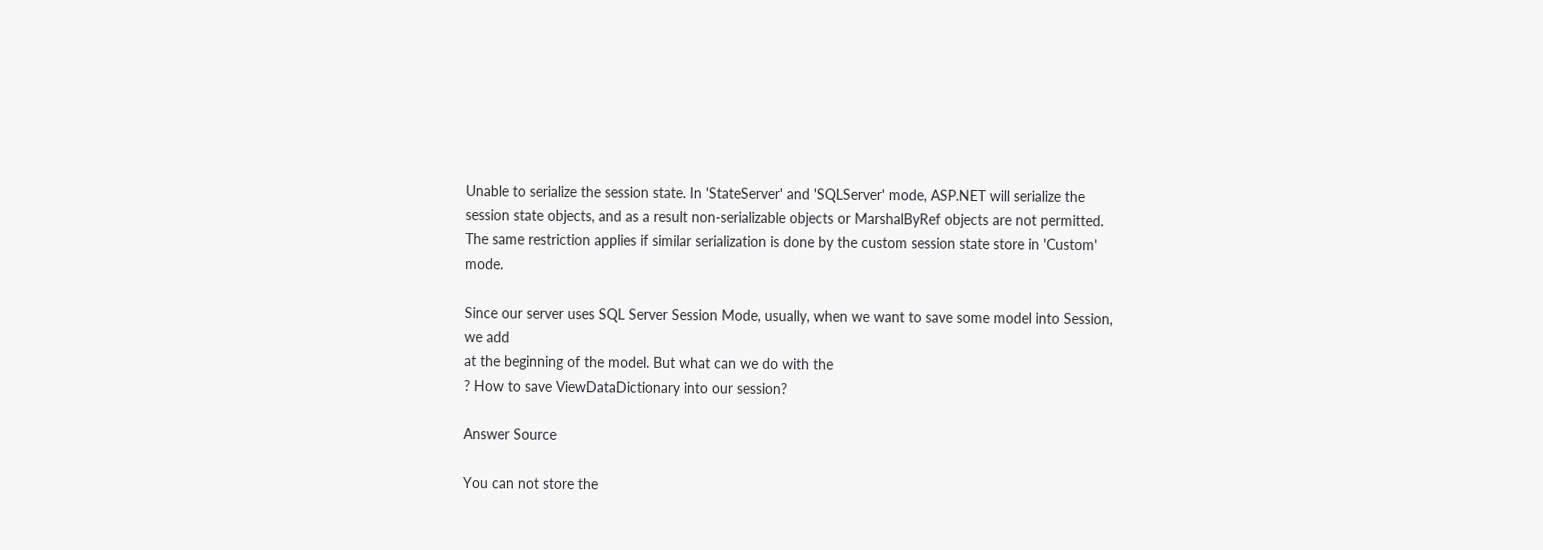Unable to serialize the session state. In 'StateServer' and 'SQLServer' mode, ASP.NET will serialize the session state objects, and as a result non-serializable objects or MarshalByRef objects are not permitted. The same restriction applies if similar serialization is done by the custom session state store in 'Custom' mode.

Since our server uses SQL Server Session Mode, usually, when we want to save some model into Session, we add
at the beginning of the model. But what can we do with the
? How to save ViewDataDictionary into our session?

Answer Source

You can not store the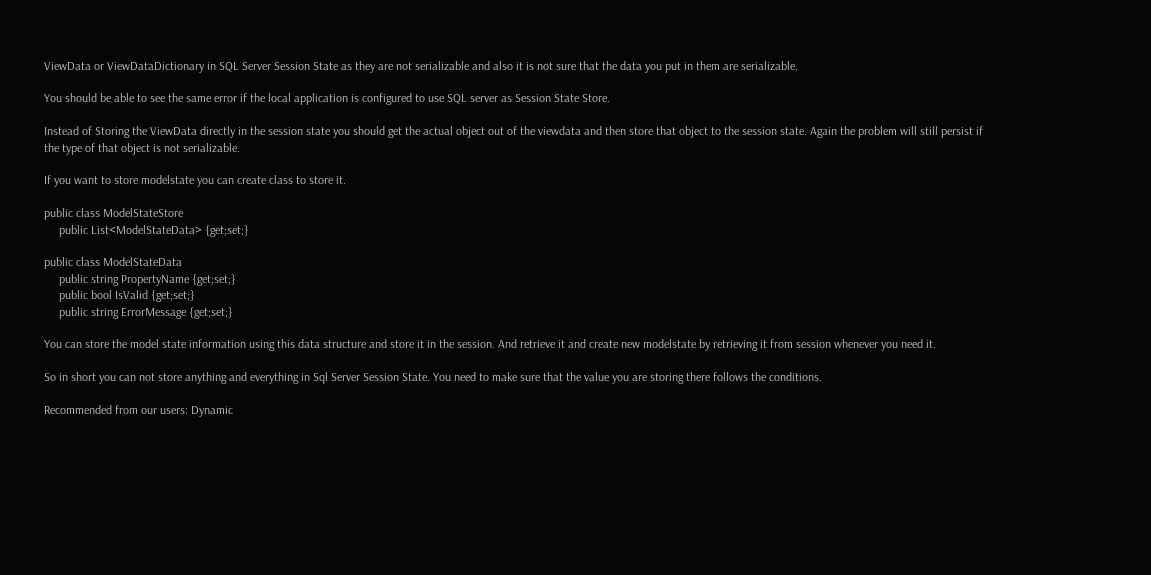ViewData or ViewDataDictionary in SQL Server Session State as they are not serializable and also it is not sure that the data you put in them are serializable.

You should be able to see the same error if the local application is configured to use SQL server as Session State Store.

Instead of Storing the ViewData directly in the session state you should get the actual object out of the viewdata and then store that object to the session state. Again the problem will still persist if the type of that object is not serializable.

If you want to store modelstate you can create class to store it.

public class ModelStateStore
     public List<ModelStateData> {get;set;}

public class ModelStateData
     public string PropertyName {get;set;}
     public bool IsValid {get;set;}
     public string ErrorMessage {get;set;}

You can store the model state information using this data structure and store it in the session. And retrieve it and create new modelstate by retrieving it from session whenever you need it.

So in short you can not store anything and everything in Sql Server Session State. You need to make sure that the value you are storing there follows the conditions.

Recommended from our users: Dynamic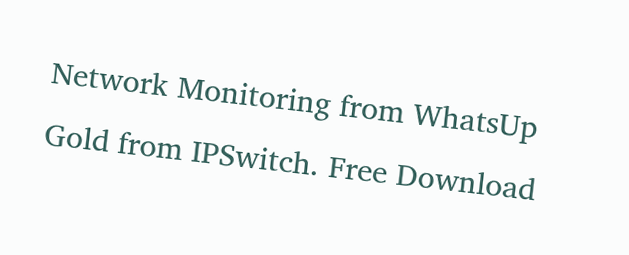Network Monitoring from WhatsUp Gold from IPSwitch. Free Download